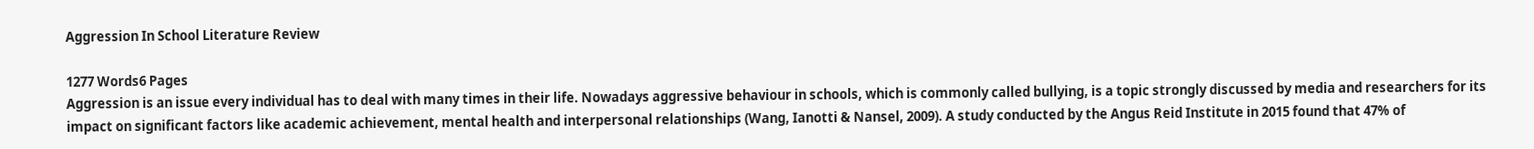Aggression In School Literature Review

1277 Words6 Pages
Aggression is an issue every individual has to deal with many times in their life. Nowadays aggressive behaviour in schools, which is commonly called bullying, is a topic strongly discussed by media and researchers for its impact on significant factors like academic achievement, mental health and interpersonal relationships (Wang, Ianotti & Nansel, 2009). A study conducted by the Angus Reid Institute in 2015 found that 47% of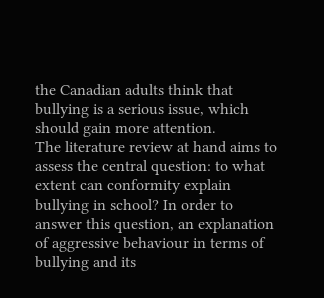the Canadian adults think that bullying is a serious issue, which should gain more attention.
The literature review at hand aims to assess the central question: to what extent can conformity explain bullying in school? In order to answer this question, an explanation of aggressive behaviour in terms of bullying and its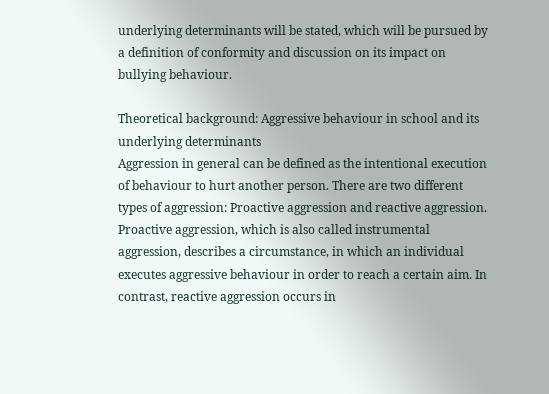underlying determinants will be stated, which will be pursued by a definition of conformity and discussion on its impact on bullying behaviour.

Theoretical background: Aggressive behaviour in school and its underlying determinants
Aggression in general can be defined as the intentional execution of behaviour to hurt another person. There are two different types of aggression: Proactive aggression and reactive aggression. Proactive aggression, which is also called instrumental aggression, describes a circumstance, in which an individual executes aggressive behaviour in order to reach a certain aim. In contrast, reactive aggression occurs in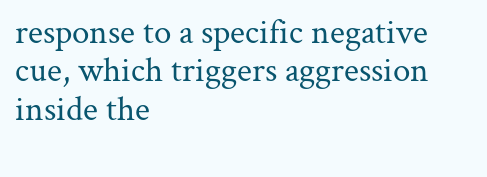response to a specific negative cue, which triggers aggression inside the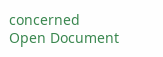concerned
Open Document